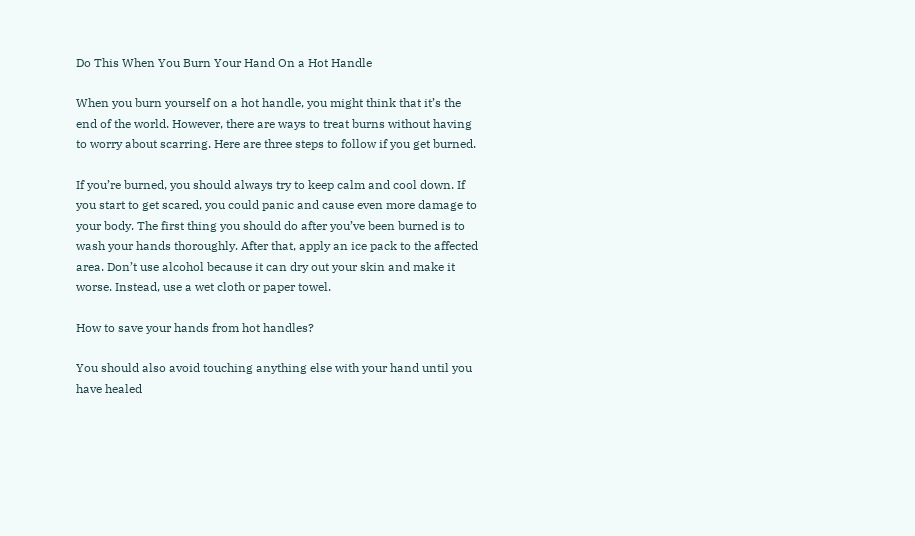Do This When You Burn Your Hand On a Hot Handle

When you burn yourself on a hot handle, you might think that it’s the end of the world. However, there are ways to treat burns without having to worry about scarring. Here are three steps to follow if you get burned.

If you’re burned, you should always try to keep calm and cool down. If you start to get scared, you could panic and cause even more damage to your body. The first thing you should do after you’ve been burned is to wash your hands thoroughly. After that, apply an ice pack to the affected area. Don’t use alcohol because it can dry out your skin and make it worse. Instead, use a wet cloth or paper towel.

How to save your hands from hot handles?

You should also avoid touching anything else with your hand until you have healed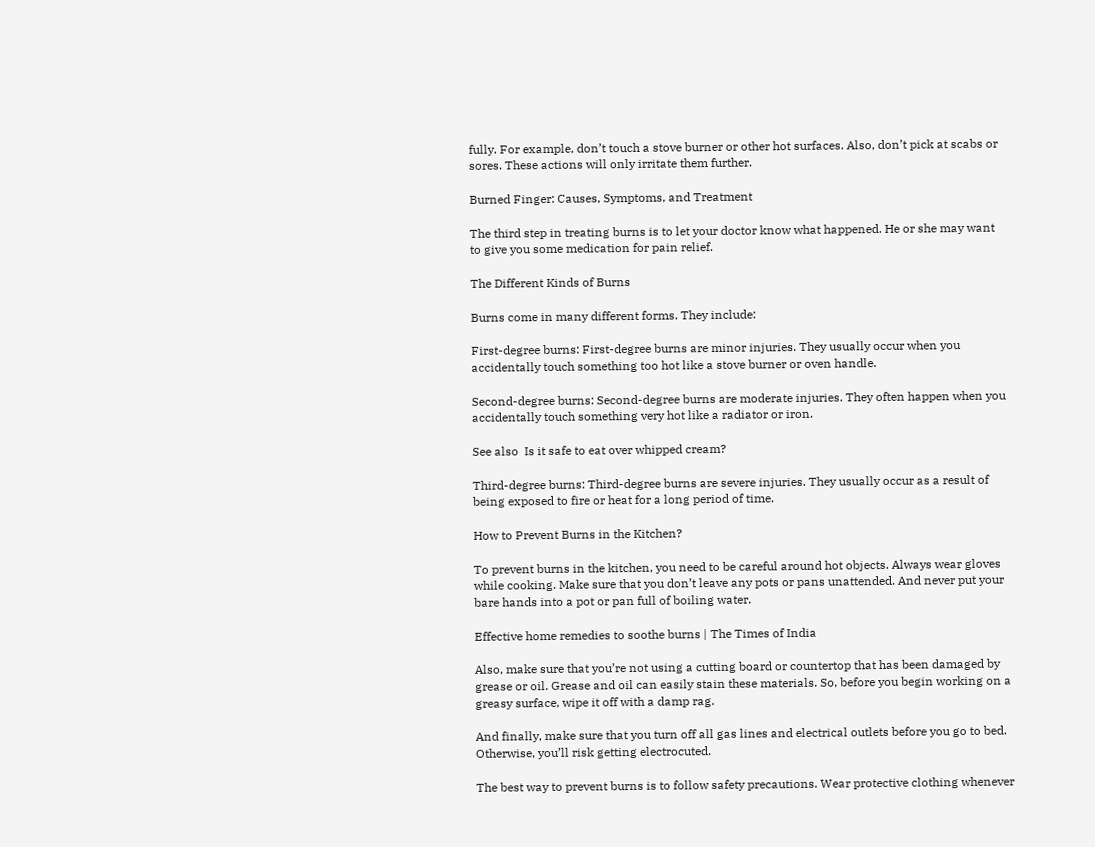fully. For example, don’t touch a stove burner or other hot surfaces. Also, don’t pick at scabs or sores. These actions will only irritate them further.

Burned Finger: Causes, Symptoms, and Treatment

The third step in treating burns is to let your doctor know what happened. He or she may want to give you some medication for pain relief.

The Different Kinds of Burns

Burns come in many different forms. They include:

First-degree burns: First-degree burns are minor injuries. They usually occur when you accidentally touch something too hot like a stove burner or oven handle.

Second-degree burns: Second-degree burns are moderate injuries. They often happen when you accidentally touch something very hot like a radiator or iron.

See also  Is it safe to eat over whipped cream?

Third-degree burns: Third-degree burns are severe injuries. They usually occur as a result of being exposed to fire or heat for a long period of time.

How to Prevent Burns in the Kitchen?

To prevent burns in the kitchen, you need to be careful around hot objects. Always wear gloves while cooking. Make sure that you don’t leave any pots or pans unattended. And never put your bare hands into a pot or pan full of boiling water.

Effective home remedies to soothe burns | The Times of India

Also, make sure that you’re not using a cutting board or countertop that has been damaged by grease or oil. Grease and oil can easily stain these materials. So, before you begin working on a greasy surface, wipe it off with a damp rag.

And finally, make sure that you turn off all gas lines and electrical outlets before you go to bed. Otherwise, you’ll risk getting electrocuted.

The best way to prevent burns is to follow safety precautions. Wear protective clothing whenever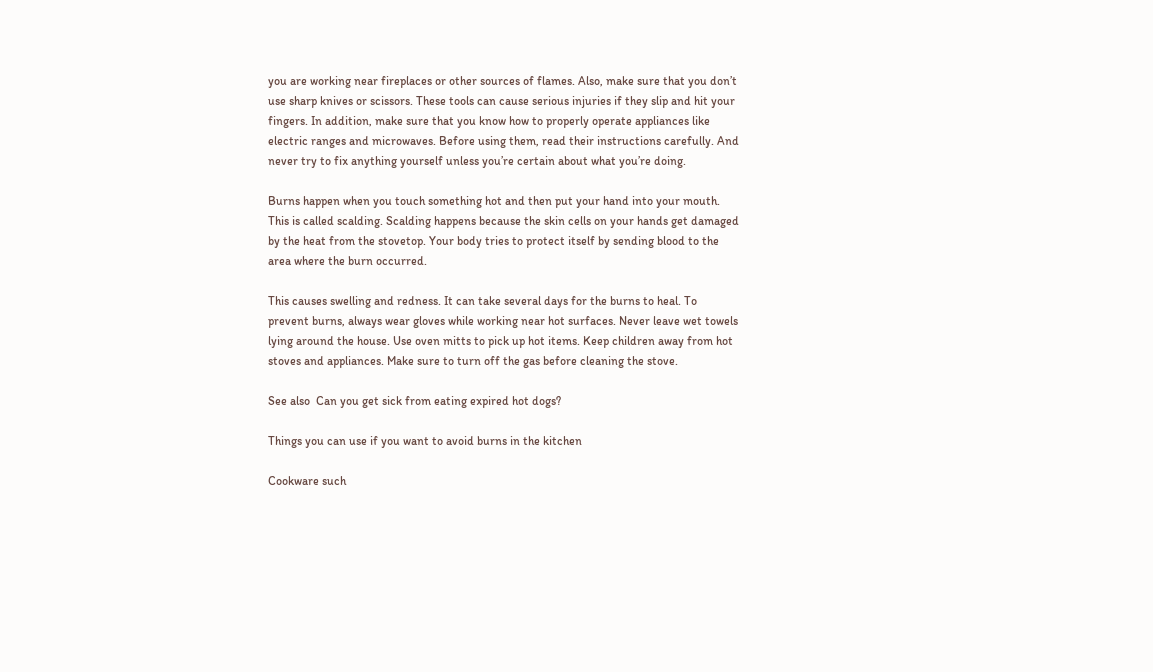you are working near fireplaces or other sources of flames. Also, make sure that you don’t use sharp knives or scissors. These tools can cause serious injuries if they slip and hit your fingers. In addition, make sure that you know how to properly operate appliances like electric ranges and microwaves. Before using them, read their instructions carefully. And never try to fix anything yourself unless you’re certain about what you’re doing.

Burns happen when you touch something hot and then put your hand into your mouth. This is called scalding. Scalding happens because the skin cells on your hands get damaged by the heat from the stovetop. Your body tries to protect itself by sending blood to the area where the burn occurred.

This causes swelling and redness. It can take several days for the burns to heal. To prevent burns, always wear gloves while working near hot surfaces. Never leave wet towels lying around the house. Use oven mitts to pick up hot items. Keep children away from hot stoves and appliances. Make sure to turn off the gas before cleaning the stove.

See also  Can you get sick from eating expired hot dogs?

Things you can use if you want to avoid burns in the kitchen

Cookware such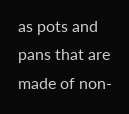as pots and pans that are made of non-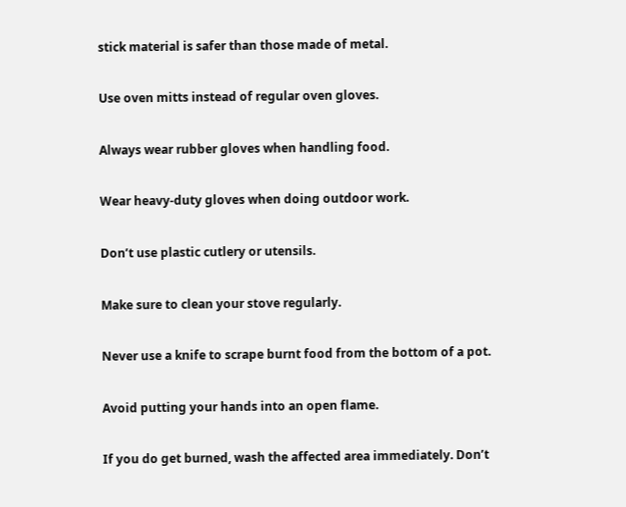stick material is safer than those made of metal.

Use oven mitts instead of regular oven gloves.

Always wear rubber gloves when handling food.

Wear heavy-duty gloves when doing outdoor work.

Don’t use plastic cutlery or utensils.

Make sure to clean your stove regularly.

Never use a knife to scrape burnt food from the bottom of a pot.

Avoid putting your hands into an open flame.

If you do get burned, wash the affected area immediately. Don’t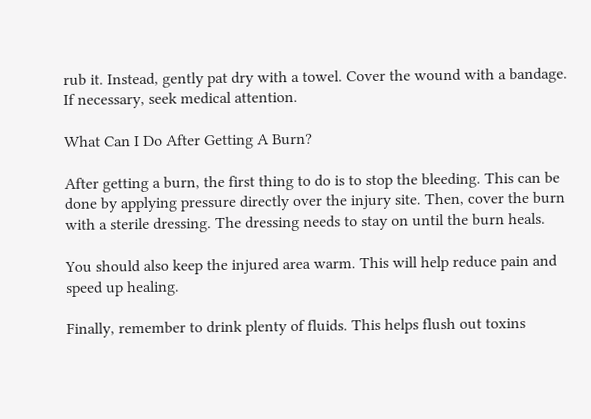rub it. Instead, gently pat dry with a towel. Cover the wound with a bandage. If necessary, seek medical attention.

What Can I Do After Getting A Burn?

After getting a burn, the first thing to do is to stop the bleeding. This can be done by applying pressure directly over the injury site. Then, cover the burn with a sterile dressing. The dressing needs to stay on until the burn heals.

You should also keep the injured area warm. This will help reduce pain and speed up healing.

Finally, remember to drink plenty of fluids. This helps flush out toxins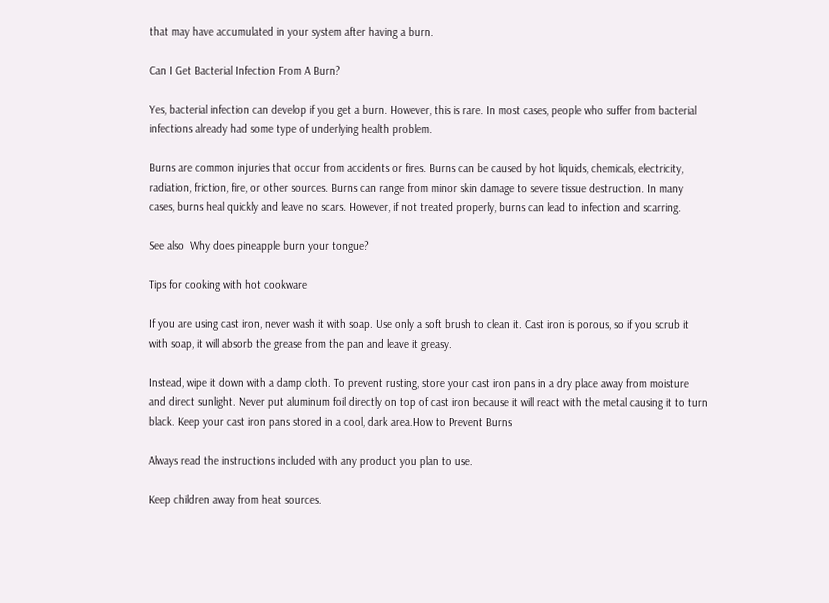that may have accumulated in your system after having a burn.

Can I Get Bacterial Infection From A Burn?

Yes, bacterial infection can develop if you get a burn. However, this is rare. In most cases, people who suffer from bacterial infections already had some type of underlying health problem.

Burns are common injuries that occur from accidents or fires. Burns can be caused by hot liquids, chemicals, electricity, radiation, friction, fire, or other sources. Burns can range from minor skin damage to severe tissue destruction. In many cases, burns heal quickly and leave no scars. However, if not treated properly, burns can lead to infection and scarring.

See also  Why does pineapple burn your tongue?

Tips for cooking with hot cookware

If you are using cast iron, never wash it with soap. Use only a soft brush to clean it. Cast iron is porous, so if you scrub it with soap, it will absorb the grease from the pan and leave it greasy.

Instead, wipe it down with a damp cloth. To prevent rusting, store your cast iron pans in a dry place away from moisture and direct sunlight. Never put aluminum foil directly on top of cast iron because it will react with the metal causing it to turn black. Keep your cast iron pans stored in a cool, dark area.How to Prevent Burns

Always read the instructions included with any product you plan to use.

Keep children away from heat sources.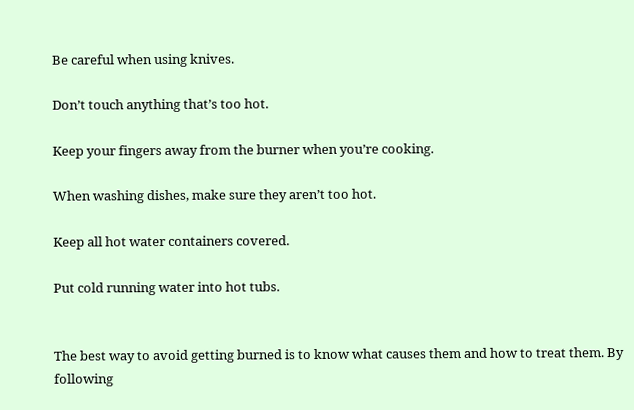Be careful when using knives.

Don’t touch anything that’s too hot.

Keep your fingers away from the burner when you’re cooking.

When washing dishes, make sure they aren’t too hot.

Keep all hot water containers covered.

Put cold running water into hot tubs.


The best way to avoid getting burned is to know what causes them and how to treat them. By following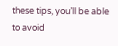these tips, you’ll be able to avoid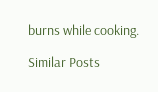burns while cooking.

Similar Posts